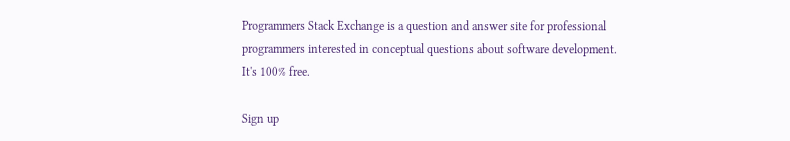Programmers Stack Exchange is a question and answer site for professional programmers interested in conceptual questions about software development. It's 100% free.

Sign up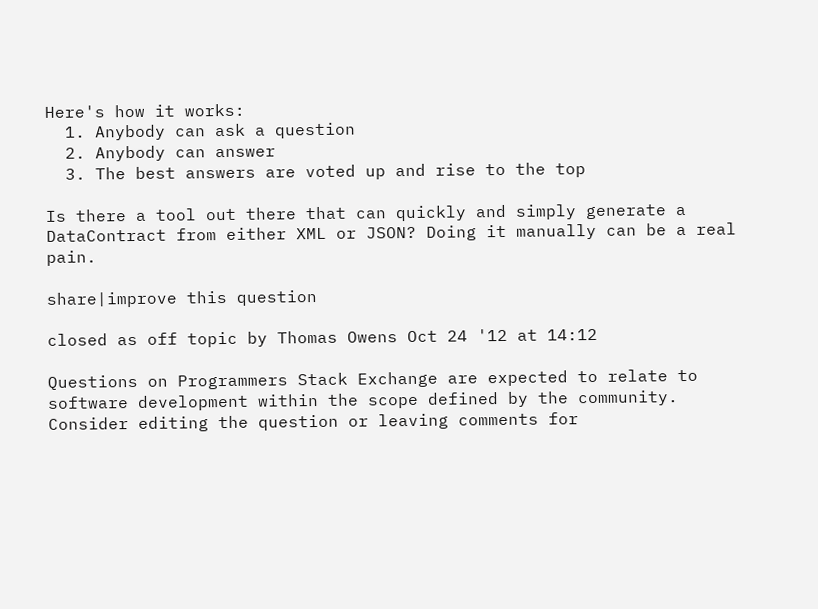Here's how it works:
  1. Anybody can ask a question
  2. Anybody can answer
  3. The best answers are voted up and rise to the top

Is there a tool out there that can quickly and simply generate a DataContract from either XML or JSON? Doing it manually can be a real pain.

share|improve this question

closed as off topic by Thomas Owens Oct 24 '12 at 14:12

Questions on Programmers Stack Exchange are expected to relate to software development within the scope defined by the community. Consider editing the question or leaving comments for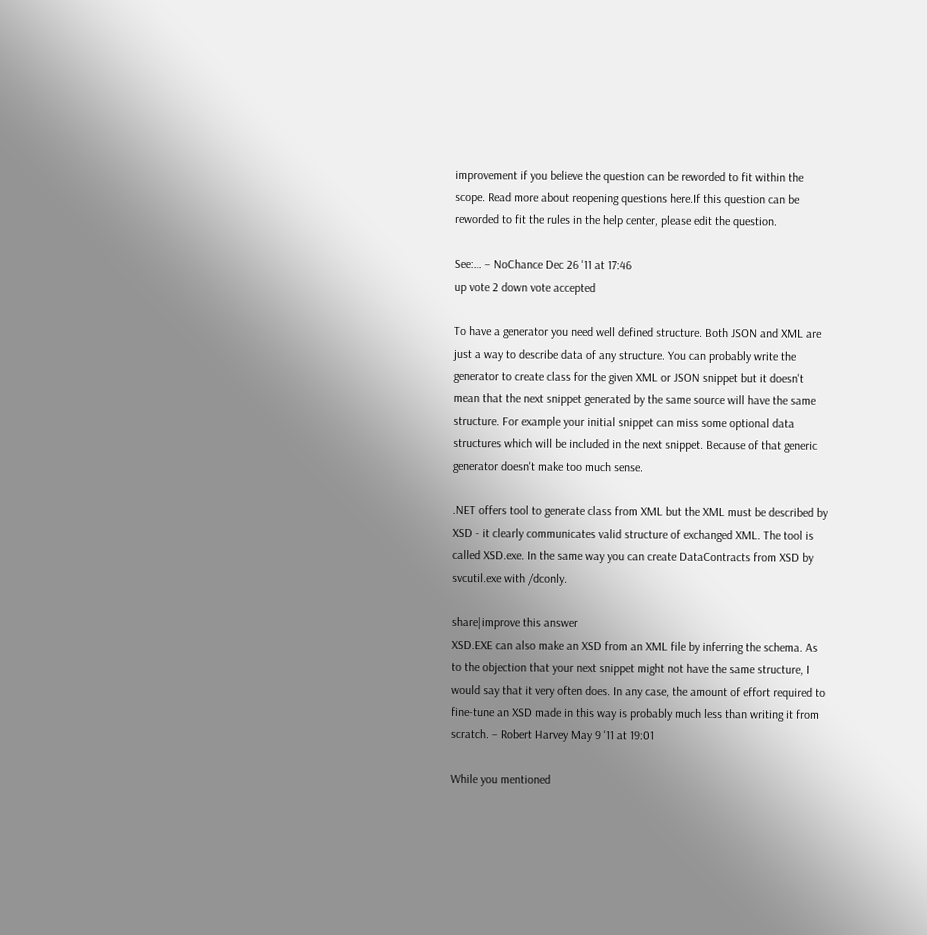improvement if you believe the question can be reworded to fit within the scope. Read more about reopening questions here.If this question can be reworded to fit the rules in the help center, please edit the question.

See:… – NoChance Dec 26 '11 at 17:46
up vote 2 down vote accepted

To have a generator you need well defined structure. Both JSON and XML are just a way to describe data of any structure. You can probably write the generator to create class for the given XML or JSON snippet but it doesn't mean that the next snippet generated by the same source will have the same structure. For example your initial snippet can miss some optional data structures which will be included in the next snippet. Because of that generic generator doesn't make too much sense.

.NET offers tool to generate class from XML but the XML must be described by XSD - it clearly communicates valid structure of exchanged XML. The tool is called XSD.exe. In the same way you can create DataContracts from XSD by svcutil.exe with /dconly.

share|improve this answer
XSD.EXE can also make an XSD from an XML file by inferring the schema. As to the objection that your next snippet might not have the same structure, I would say that it very often does. In any case, the amount of effort required to fine-tune an XSD made in this way is probably much less than writing it from scratch. – Robert Harvey May 9 '11 at 19:01

While you mentioned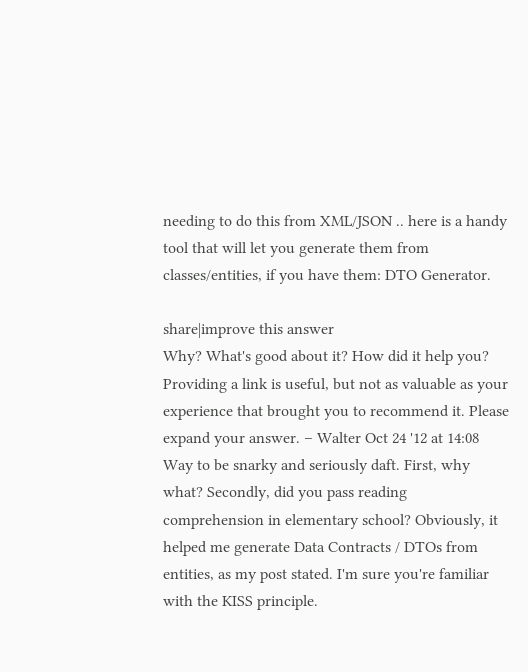needing to do this from XML/JSON .. here is a handy tool that will let you generate them from classes/entities, if you have them: DTO Generator.

share|improve this answer
Why? What's good about it? How did it help you? Providing a link is useful, but not as valuable as your experience that brought you to recommend it. Please expand your answer. – Walter Oct 24 '12 at 14:08
Way to be snarky and seriously daft. First, why what? Secondly, did you pass reading comprehension in elementary school? Obviously, it helped me generate Data Contracts / DTOs from entities, as my post stated. I'm sure you're familiar with the KISS principle.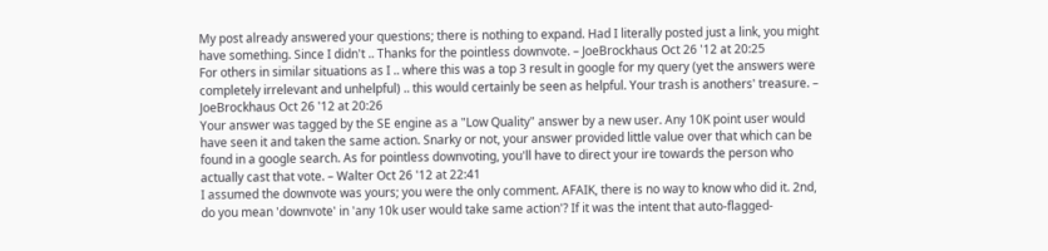My post already answered your questions; there is nothing to expand. Had I literally posted just a link, you might have something. Since I didn't .. Thanks for the pointless downvote. – JoeBrockhaus Oct 26 '12 at 20:25
For others in similar situations as I .. where this was a top 3 result in google for my query (yet the answers were completely irrelevant and unhelpful) .. this would certainly be seen as helpful. Your trash is anothers' treasure. – JoeBrockhaus Oct 26 '12 at 20:26
Your answer was tagged by the SE engine as a "Low Quality" answer by a new user. Any 10K point user would have seen it and taken the same action. Snarky or not, your answer provided little value over that which can be found in a google search. As for pointless downvoting, you'll have to direct your ire towards the person who actually cast that vote. – Walter Oct 26 '12 at 22:41
I assumed the downvote was yours; you were the only comment. AFAIK, there is no way to know who did it. 2nd, do you mean 'downvote' in 'any 10k user would take same action'? If it was the intent that auto-flagged-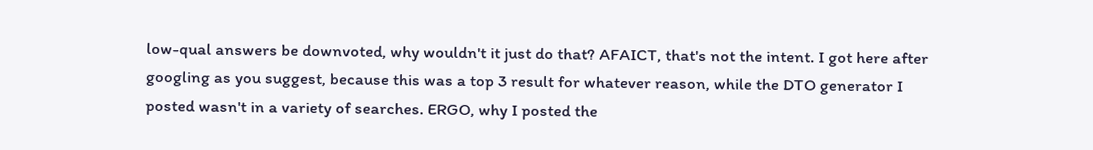low-qual answers be downvoted, why wouldn't it just do that? AFAICT, that's not the intent. I got here after googling as you suggest, because this was a top 3 result for whatever reason, while the DTO generator I posted wasn't in a variety of searches. ERGO, why I posted the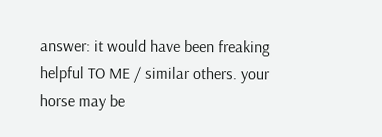answer: it would have been freaking helpful TO ME / similar others. your horse may be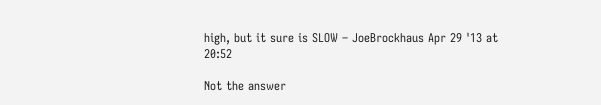high, but it sure is SLOW – JoeBrockhaus Apr 29 '13 at 20:52

Not the answer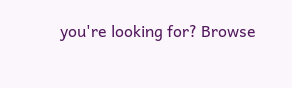you're looking for? Browse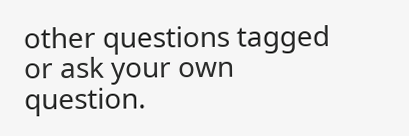other questions tagged or ask your own question.